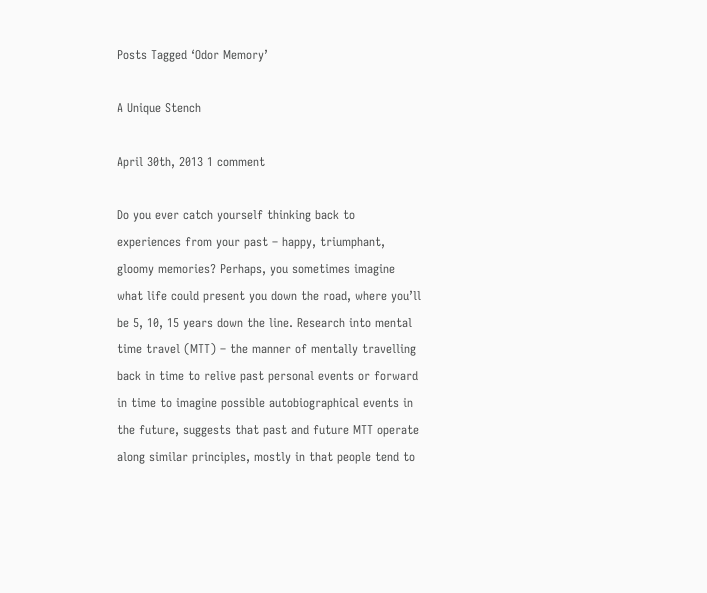Posts Tagged ‘Odor Memory’

A Unique Stench

April 30th, 2013 1 comment

Do you ever catch yourself thinking back to experiences from your past – happy, triumphant, gloomy memories? Perhaps, you sometimes imagine what life could present you down the road, where you’ll be 5, 10, 15 years down the line. Research into mental time travel (MTT) – the manner of mentally travelling back in time to relive past personal events or forward in time to imagine possible autobiographical events in the future, suggests that past and future MTT operate along similar principles, mostly in that people tend to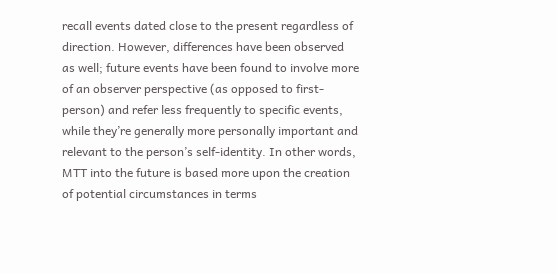recall events dated close to the present regardless of direction. However, differences have been observed as well; future events have been found to involve more of an observer perspective (as opposed to first-person) and refer less frequently to specific events, while they’re generally more personally important and relevant to the person’s self-identity. In other words, MTT into the future is based more upon the creation of potential circumstances in terms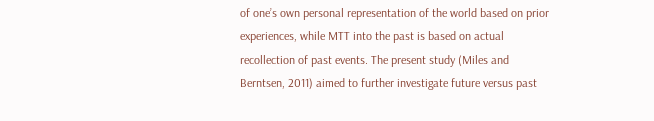of one’s own personal representation of the world based on prior experiences, while MTT into the past is based on actual recollection of past events. The present study (Miles and Berntsen, 2011) aimed to further investigate future versus past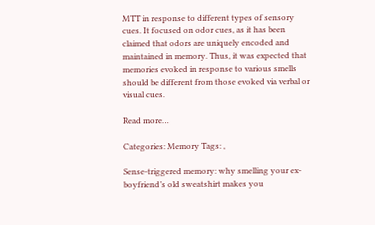MTT in response to different types of sensory cues. It focused on odor cues, as it has been claimed that odors are uniquely encoded and maintained in memory. Thus, it was expected that memories evoked in response to various smells should be different from those evoked via verbal or visual cues.

Read more…

Categories: Memory Tags: ,

Sense-triggered memory: why smelling your ex-boyfriend’s old sweatshirt makes you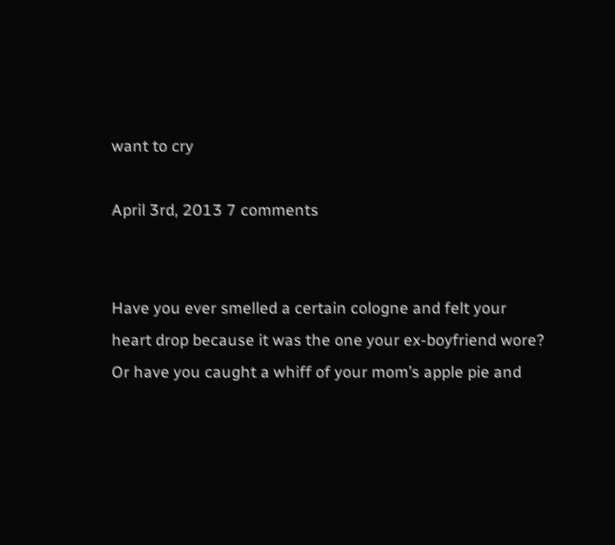want to cry

April 3rd, 2013 7 comments


Have you ever smelled a certain cologne and felt your heart drop because it was the one your ex-boyfriend wore? Or have you caught a whiff of your mom’s apple pie and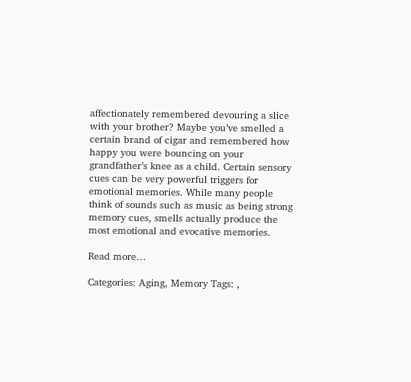affectionately remembered devouring a slice with your brother? Maybe you’ve smelled a certain brand of cigar and remembered how happy you were bouncing on your grandfather’s knee as a child. Certain sensory cues can be very powerful triggers for emotional memories. While many people think of sounds such as music as being strong memory cues, smells actually produce the most emotional and evocative memories.

Read more…

Categories: Aging, Memory Tags: ,